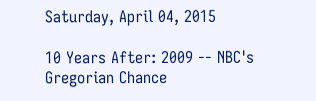Saturday, April 04, 2015

10 Years After: 2009 -- NBC's Gregorian Chance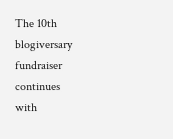The 10th blogiversary fundraiser continues with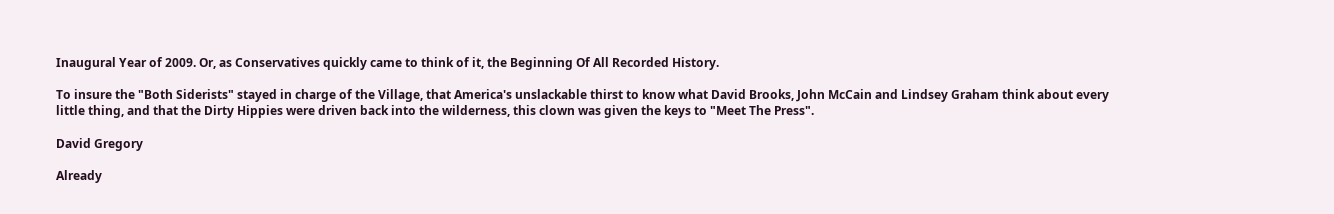Inaugural Year of 2009. Or, as Conservatives quickly came to think of it, the Beginning Of All Recorded History.

To insure the "Both Siderists" stayed in charge of the Village, that America's unslackable thirst to know what David Brooks, John McCain and Lindsey Graham think about every little thing, and that the Dirty Hippies were driven back into the wilderness, this clown was given the keys to "Meet The Press".

David Gregory

Already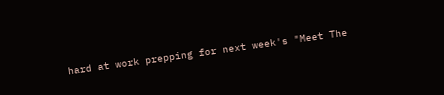hard at work prepping for next week's "Meet The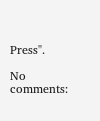Press".

No comments: